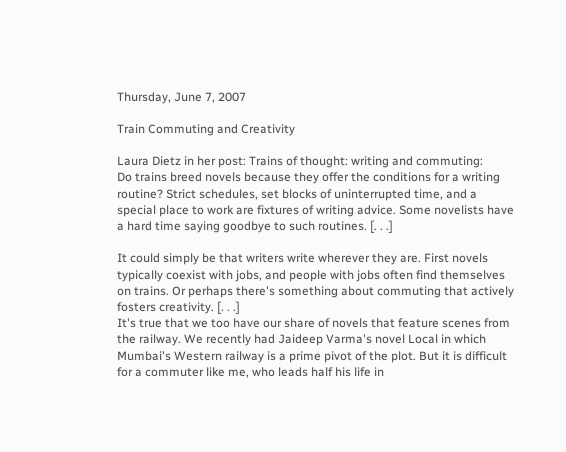Thursday, June 7, 2007

Train Commuting and Creativity

Laura Dietz in her post: Trains of thought: writing and commuting:
Do trains breed novels because they offer the conditions for a writing routine? Strict schedules, set blocks of uninterrupted time, and a special place to work are fixtures of writing advice. Some novelists have a hard time saying goodbye to such routines. [. . .]

It could simply be that writers write wherever they are. First novels typically coexist with jobs, and people with jobs often find themselves on trains. Or perhaps there's something about commuting that actively fosters creativity. [. . .]
It's true that we too have our share of novels that feature scenes from the railway. We recently had Jaideep Varma's novel Local in which Mumbai's Western railway is a prime pivot of the plot. But it is difficult for a commuter like me, who leads half his life in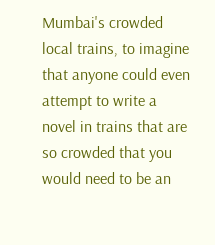Mumbai's crowded local trains, to imagine that anyone could even attempt to write a novel in trains that are so crowded that you would need to be an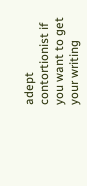adept contortionist if you want to get your writing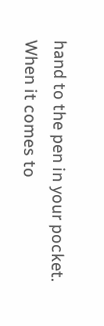hand to the pen in your pocket. When it comes to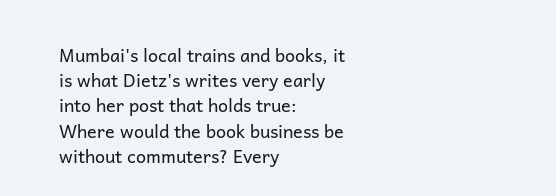Mumbai's local trains and books, it is what Dietz's writes very early into her post that holds true:
Where would the book business be without commuters? Every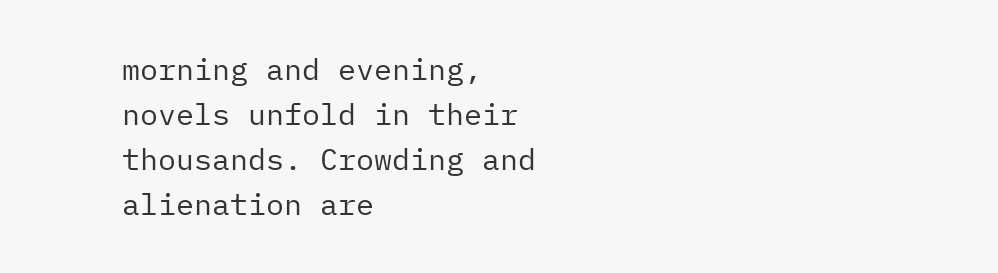morning and evening, novels unfold in their thousands. Crowding and alienation are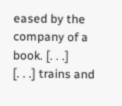eased by the company of a book. [. . .]
[. . .] trains and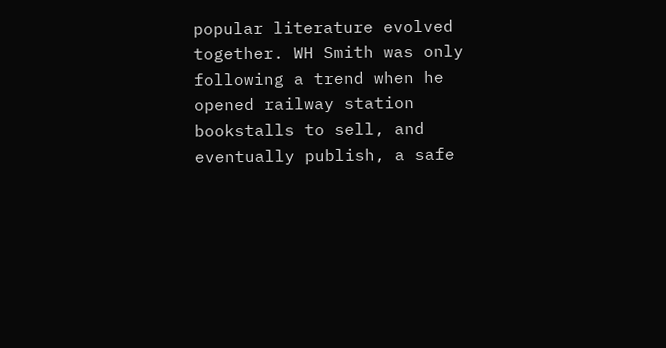popular literature evolved together. WH Smith was only following a trend when he opened railway station bookstalls to sell, and eventually publish, a safe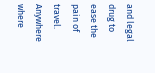and legal drug to ease the pain of travel. Anywhere where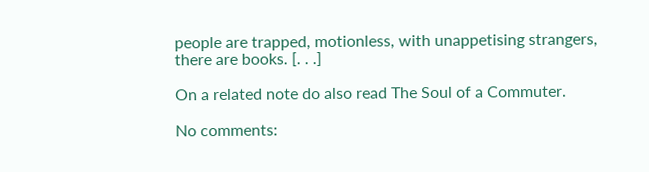people are trapped, motionless, with unappetising strangers, there are books. [. . .]

On a related note do also read The Soul of a Commuter.

No comments: